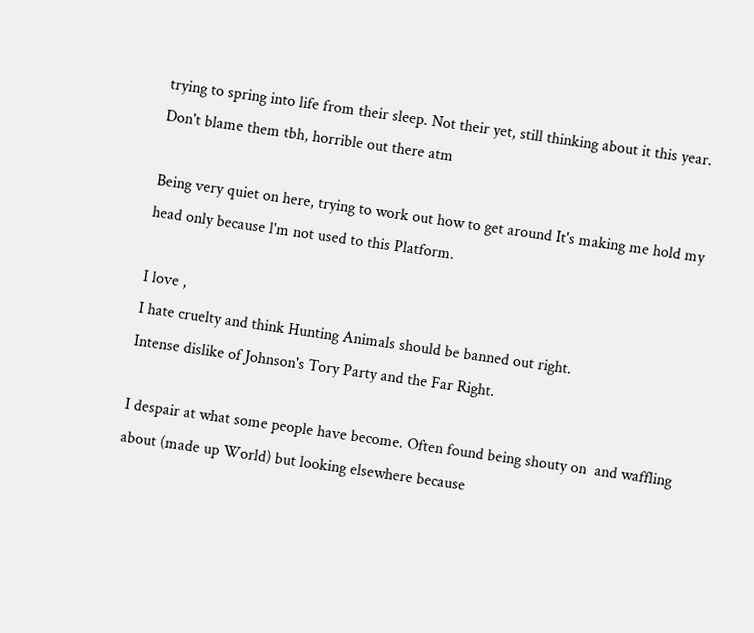trying to spring into life from their sleep. Not their yet, still thinking about it this year. Don't blame them tbh, horrible out there atm

Being very quiet on here, trying to work out how to get around It's making me hold my head only because l'm not used to this Platform.

I love ,
I hate cruelty and think Hunting Animals should be banned out right.
Intense dislike of Johnson's Tory Party and the Far Right.

I despair at what some people have become. Often found being shouty on  and waffling about (made up World) but looking elsewhere because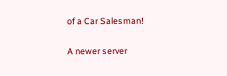of a Car Salesman!


A newer server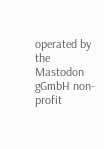operated by the Mastodon gGmbH non-profit